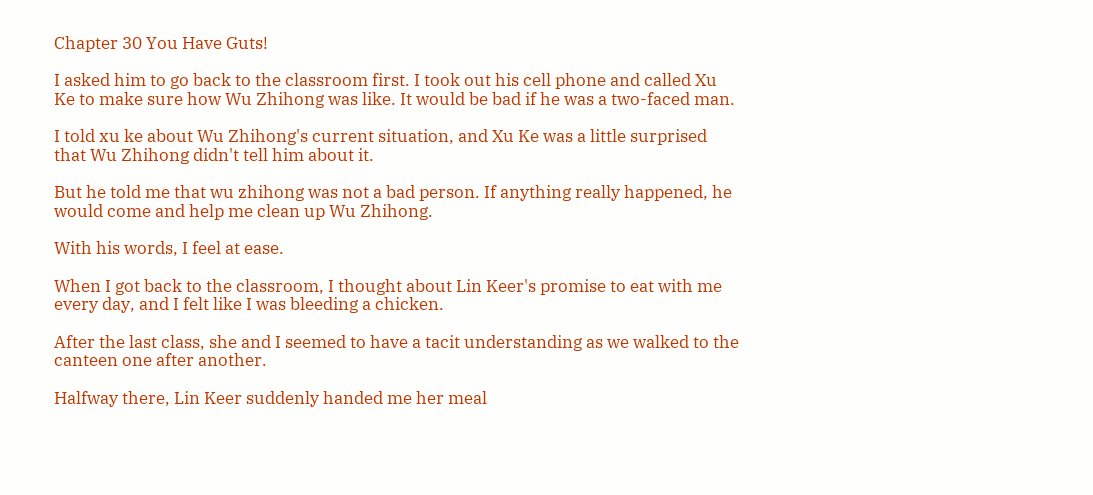Chapter 30 You Have Guts!

I asked him to go back to the classroom first. I took out his cell phone and called Xu Ke to make sure how Wu Zhihong was like. It would be bad if he was a two-faced man.

I told xu ke about Wu Zhihong's current situation, and Xu Ke was a little surprised that Wu Zhihong didn't tell him about it.

But he told me that wu zhihong was not a bad person. If anything really happened, he would come and help me clean up Wu Zhihong.

With his words, I feel at ease.

When I got back to the classroom, I thought about Lin Keer's promise to eat with me every day, and I felt like I was bleeding a chicken.

After the last class, she and I seemed to have a tacit understanding as we walked to the canteen one after another.

Halfway there, Lin Keer suddenly handed me her meal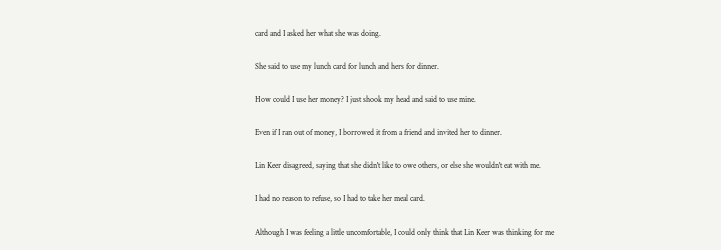card and I asked her what she was doing.

She said to use my lunch card for lunch and hers for dinner.

How could I use her money? I just shook my head and said to use mine.

Even if I ran out of money, I borrowed it from a friend and invited her to dinner.

Lin Keer disagreed, saying that she didn't like to owe others, or else she wouldn't eat with me.

I had no reason to refuse, so I had to take her meal card.

Although I was feeling a little uncomfortable, I could only think that Lin Keer was thinking for me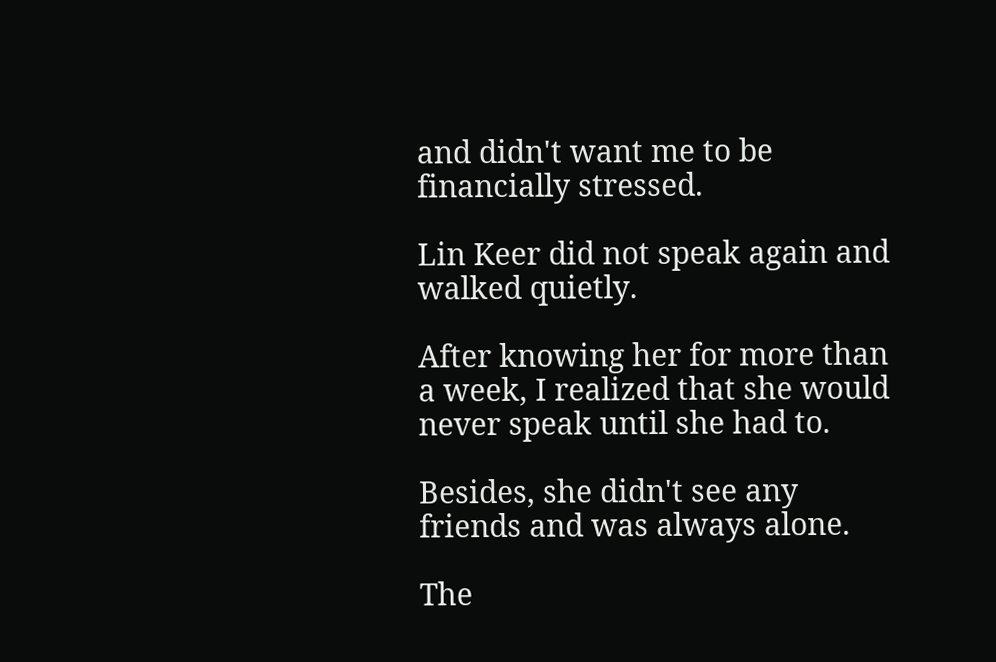and didn't want me to be financially stressed.

Lin Keer did not speak again and walked quietly.

After knowing her for more than a week, I realized that she would never speak until she had to.

Besides, she didn't see any friends and was always alone.

The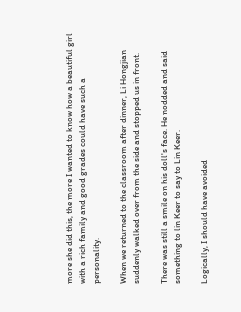more she did this, the more I wanted to know how a beautiful girl with a rich family and good grades could have such a personality.

When we returned to the classroom after dinner, Li Hongjian suddenly walked over from the side and stopped us in front.

There was still a smile on his doll's face. He nodded and said something to lin Keer to say to Lin Keer.

Logically, I should have avoided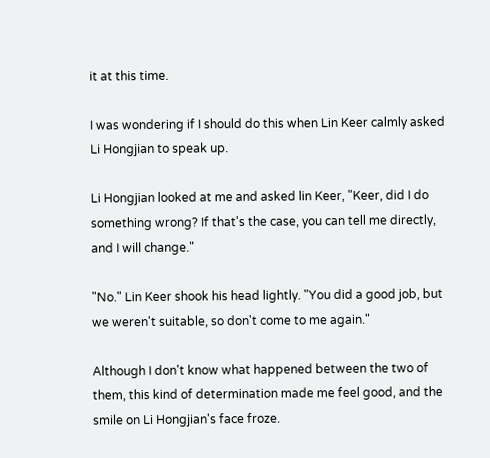it at this time.

I was wondering if I should do this when Lin Keer calmly asked Li Hongjian to speak up.

Li Hongjian looked at me and asked lin Keer, "Keer, did I do something wrong? If that's the case, you can tell me directly, and I will change."

"No." Lin Keer shook his head lightly. "You did a good job, but we weren't suitable, so don't come to me again."

Although I don't know what happened between the two of them, this kind of determination made me feel good, and the smile on Li Hongjian's face froze.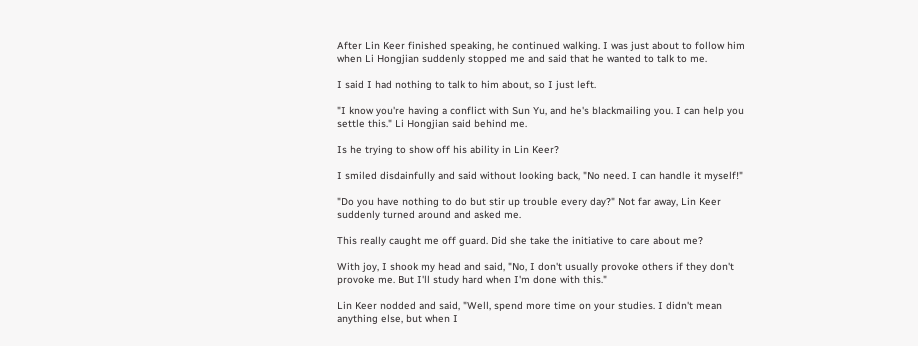After Lin Keer finished speaking, he continued walking. I was just about to follow him when Li Hongjian suddenly stopped me and said that he wanted to talk to me.

I said I had nothing to talk to him about, so I just left.

"I know you're having a conflict with Sun Yu, and he's blackmailing you. I can help you settle this." Li Hongjian said behind me.

Is he trying to show off his ability in Lin Keer?

I smiled disdainfully and said without looking back, "No need. I can handle it myself!"

"Do you have nothing to do but stir up trouble every day?" Not far away, Lin Keer suddenly turned around and asked me.

This really caught me off guard. Did she take the initiative to care about me?

With joy, I shook my head and said, "No, I don't usually provoke others if they don't provoke me. But I'll study hard when I'm done with this."

Lin Keer nodded and said, "Well, spend more time on your studies. I didn't mean anything else, but when I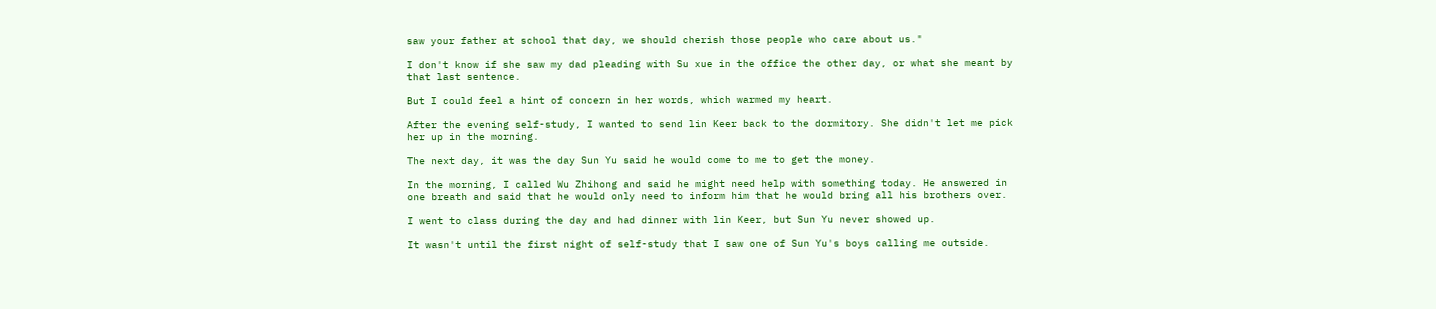saw your father at school that day, we should cherish those people who care about us."

I don't know if she saw my dad pleading with Su xue in the office the other day, or what she meant by that last sentence.

But I could feel a hint of concern in her words, which warmed my heart.

After the evening self-study, I wanted to send lin Keer back to the dormitory. She didn't let me pick her up in the morning.

The next day, it was the day Sun Yu said he would come to me to get the money.

In the morning, I called Wu Zhihong and said he might need help with something today. He answered in one breath and said that he would only need to inform him that he would bring all his brothers over.

I went to class during the day and had dinner with lin Keer, but Sun Yu never showed up.

It wasn't until the first night of self-study that I saw one of Sun Yu's boys calling me outside.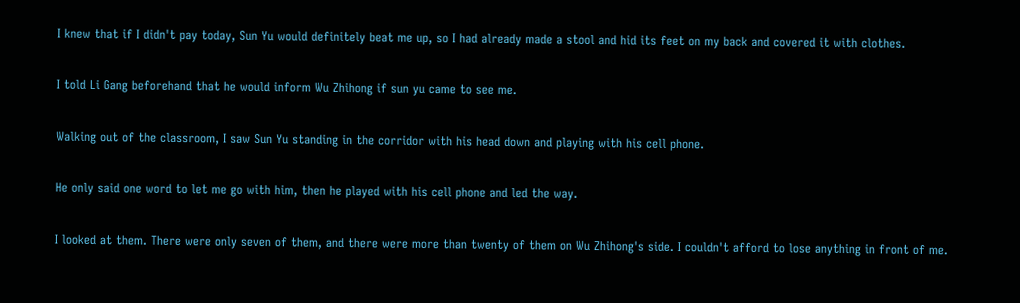I knew that if I didn't pay today, Sun Yu would definitely beat me up, so I had already made a stool and hid its feet on my back and covered it with clothes.

I told Li Gang beforehand that he would inform Wu Zhihong if sun yu came to see me.

Walking out of the classroom, I saw Sun Yu standing in the corridor with his head down and playing with his cell phone.

He only said one word to let me go with him, then he played with his cell phone and led the way.

I looked at them. There were only seven of them, and there were more than twenty of them on Wu Zhihong's side. I couldn't afford to lose anything in front of me.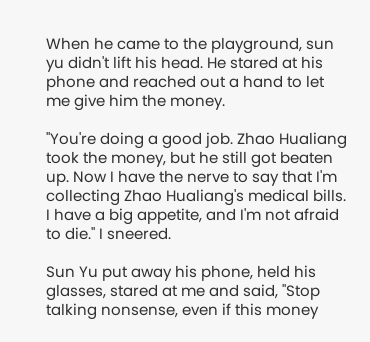When he came to the playground, sun yu didn't lift his head. He stared at his phone and reached out a hand to let me give him the money.

"You're doing a good job. Zhao Hualiang took the money, but he still got beaten up. Now I have the nerve to say that I'm collecting Zhao Hualiang's medical bills. I have a big appetite, and I'm not afraid to die." I sneered.

Sun Yu put away his phone, held his glasses, stared at me and said, "Stop talking nonsense, even if this money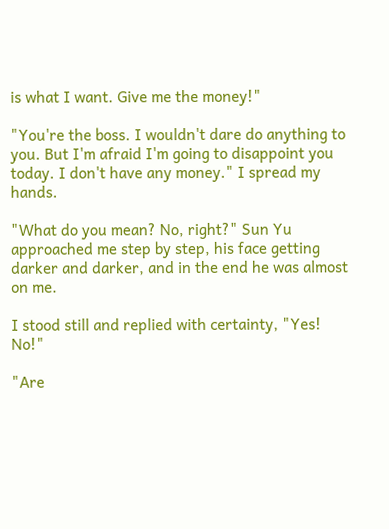is what I want. Give me the money!"

"You're the boss. I wouldn't dare do anything to you. But I'm afraid I'm going to disappoint you today. I don't have any money." I spread my hands.

"What do you mean? No, right?" Sun Yu approached me step by step, his face getting darker and darker, and in the end he was almost on me.

I stood still and replied with certainty, "Yes! No!"

"Are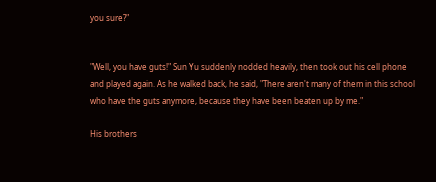you sure?"


"Well, you have guts!" Sun Yu suddenly nodded heavily, then took out his cell phone and played again. As he walked back, he said, "There aren't many of them in this school who have the guts anymore, because they have been beaten up by me."

His brothers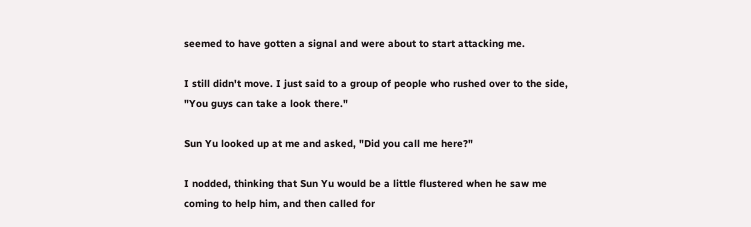seemed to have gotten a signal and were about to start attacking me.

I still didn't move. I just said to a group of people who rushed over to the side, "You guys can take a look there."

Sun Yu looked up at me and asked, "Did you call me here?"

I nodded, thinking that Sun Yu would be a little flustered when he saw me coming to help him, and then called for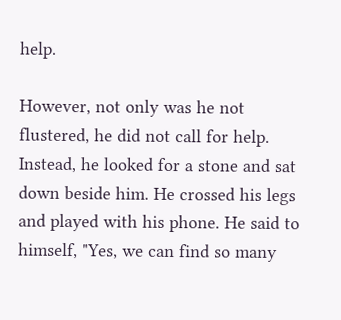help.

However, not only was he not flustered, he did not call for help. Instead, he looked for a stone and sat down beside him. He crossed his legs and played with his phone. He said to himself, "Yes, we can find so many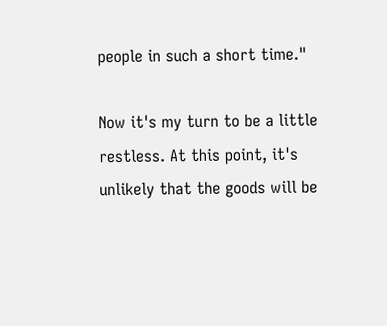people in such a short time."

Now it's my turn to be a little restless. At this point, it's unlikely that the goods will be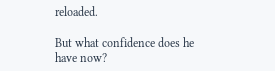reloaded.

But what confidence does he have now?